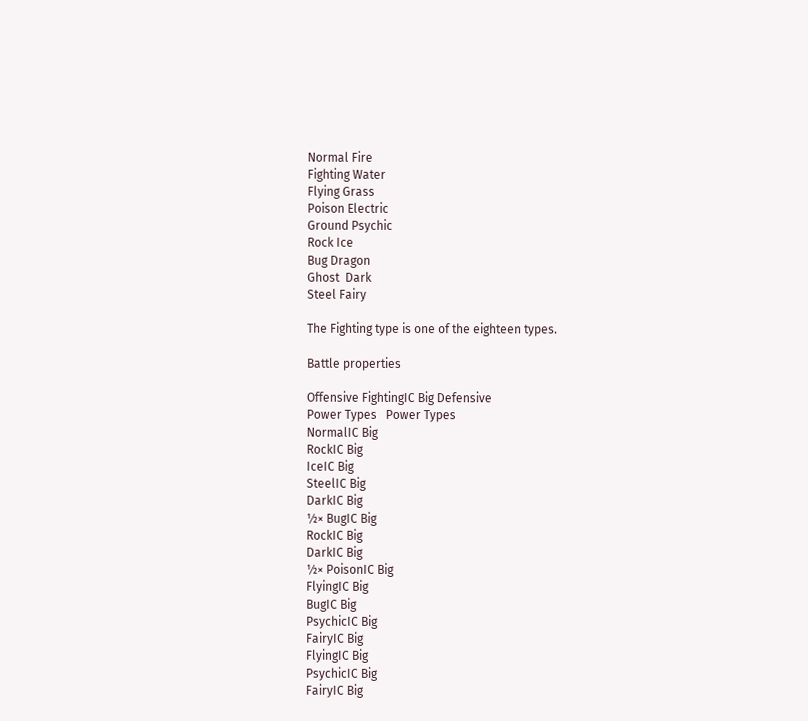Normal Fire
Fighting Water
Flying Grass
Poison Electric
Ground Psychic
Rock Ice
Bug Dragon
Ghost  Dark
Steel Fairy

The Fighting type is one of the eighteen types.

Battle properties

Offensive FightingIC Big Defensive
Power Types   Power Types
NormalIC Big
RockIC Big
IceIC Big
SteelIC Big
DarkIC Big
½× BugIC Big
RockIC Big
DarkIC Big
½× PoisonIC Big
FlyingIC Big
BugIC Big
PsychicIC Big
FairyIC Big
FlyingIC Big
PsychicIC Big
FairyIC Big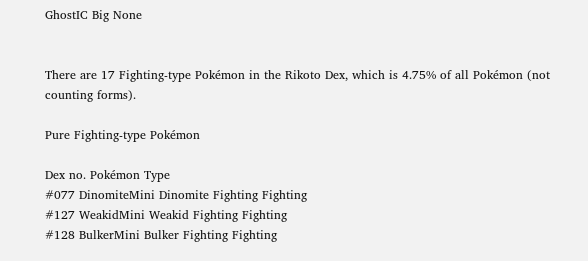GhostIC Big None


There are 17 Fighting-type Pokémon in the Rikoto Dex, which is 4.75% of all Pokémon (not counting forms).

Pure Fighting-type Pokémon

Dex no. Pokémon Type
#077 DinomiteMini Dinomite Fighting Fighting
#127 WeakidMini Weakid Fighting Fighting
#128 BulkerMini Bulker Fighting Fighting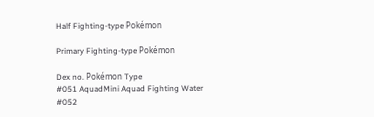Half Fighting-type Pokémon

Primary Fighting-type Pokémon

Dex no. Pokémon Type
#051 AquadMini Aquad Fighting Water
#052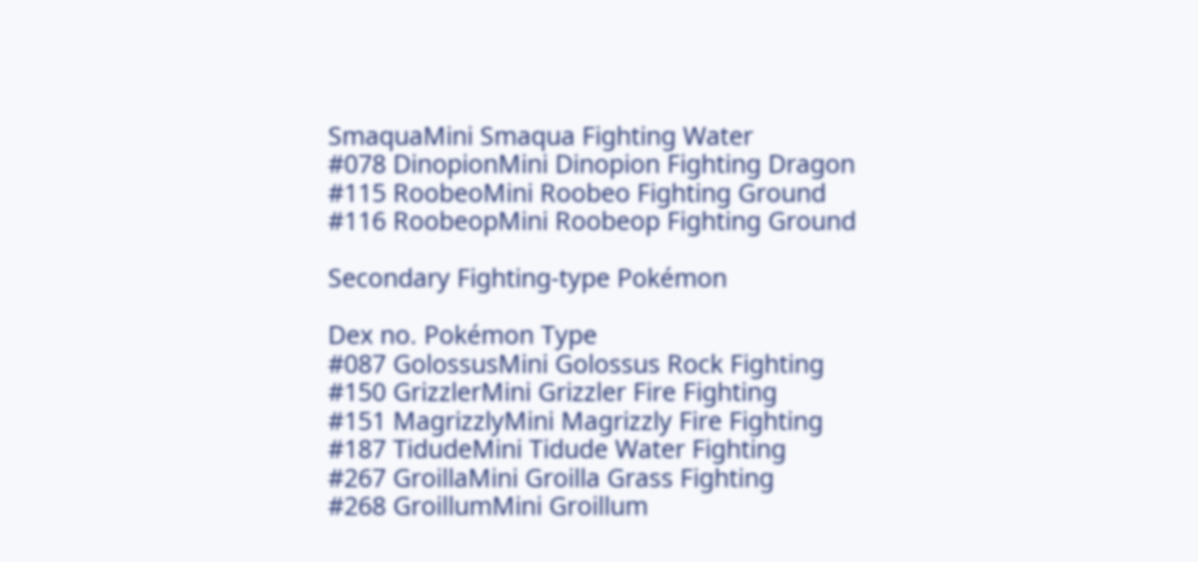SmaquaMini Smaqua Fighting Water
#078 DinopionMini Dinopion Fighting Dragon
#115 RoobeoMini Roobeo Fighting Ground
#116 RoobeopMini Roobeop Fighting Ground

Secondary Fighting-type Pokémon

Dex no. Pokémon Type
#087 GolossusMini Golossus Rock Fighting
#150 GrizzlerMini Grizzler Fire Fighting
#151 MagrizzlyMini Magrizzly Fire Fighting
#187 TidudeMini Tidude Water Fighting
#267 GroillaMini Groilla Grass Fighting
#268 GroillumMini Groillum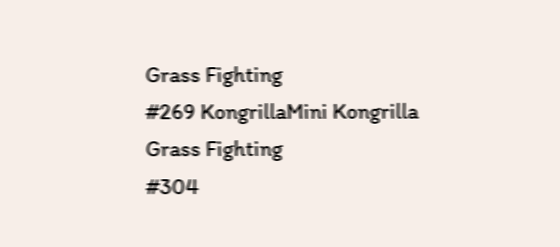Grass Fighting
#269 KongrillaMini Kongrilla Grass Fighting
#304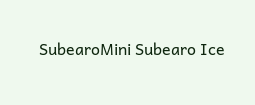SubearoMini Subearo Ice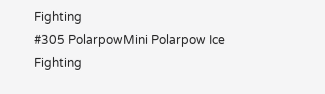Fighting
#305 PolarpowMini Polarpow Ice Fighting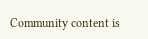Community content is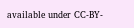available under CC-BY-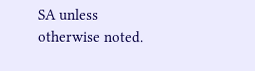SA unless otherwise noted.